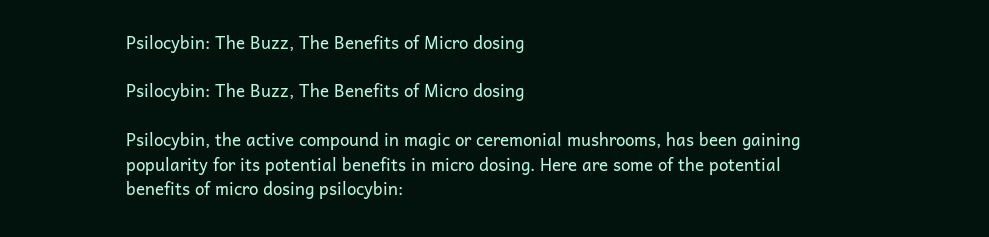Psilocybin: The Buzz, The Benefits of Micro dosing

Psilocybin: The Buzz, The Benefits of Micro dosing

Psilocybin, the active compound in magic or ceremonial mushrooms, has been gaining popularity for its potential benefits in micro dosing. Here are some of the potential benefits of micro dosing psilocybin: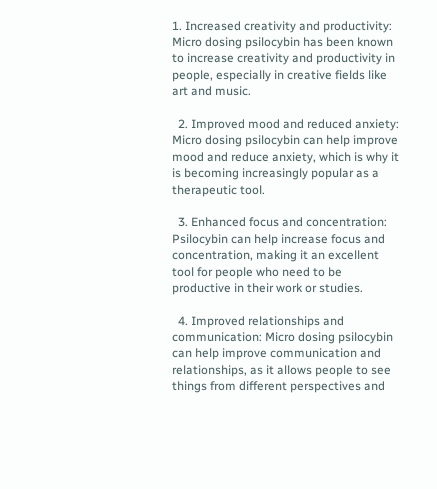1. Increased creativity and productivity: Micro dosing psilocybin has been known to increase creativity and productivity in people, especially in creative fields like art and music.

  2. Improved mood and reduced anxiety: Micro dosing psilocybin can help improve mood and reduce anxiety, which is why it is becoming increasingly popular as a therapeutic tool.

  3. Enhanced focus and concentration: Psilocybin can help increase focus and concentration, making it an excellent tool for people who need to be productive in their work or studies.

  4. Improved relationships and communication: Micro dosing psilocybin can help improve communication and relationships, as it allows people to see things from different perspectives and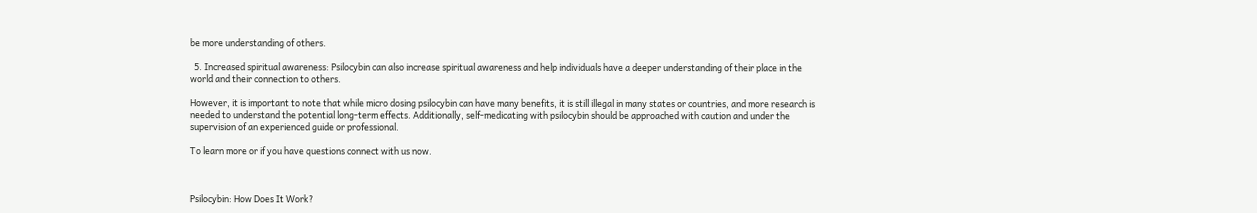be more understanding of others.

  5. Increased spiritual awareness: Psilocybin can also increase spiritual awareness and help individuals have a deeper understanding of their place in the world and their connection to others.

However, it is important to note that while micro dosing psilocybin can have many benefits, it is still illegal in many states or countries, and more research is needed to understand the potential long-term effects. Additionally, self-medicating with psilocybin should be approached with caution and under the supervision of an experienced guide or professional.

To learn more or if you have questions connect with us now.



Psilocybin: How Does It Work?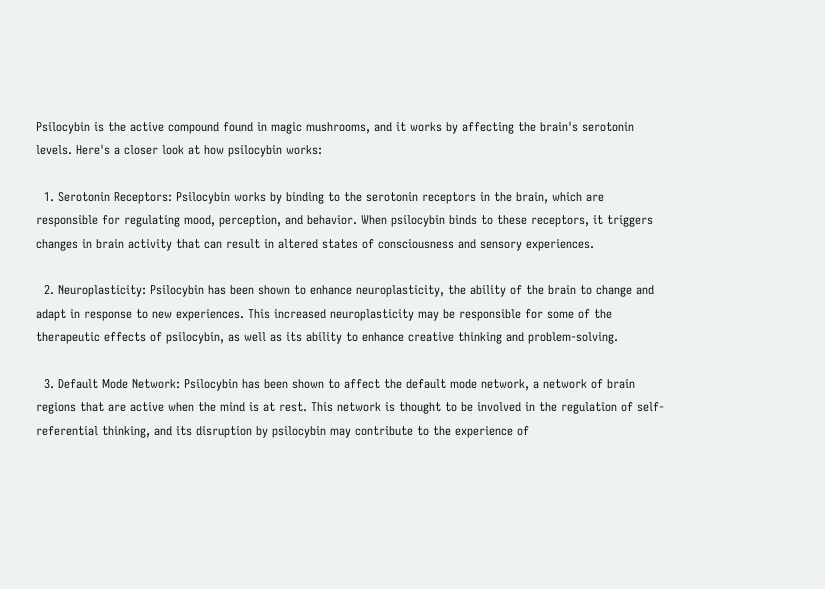Psilocybin is the active compound found in magic mushrooms, and it works by affecting the brain's serotonin levels. Here's a closer look at how psilocybin works:

  1. Serotonin Receptors: Psilocybin works by binding to the serotonin receptors in the brain, which are responsible for regulating mood, perception, and behavior. When psilocybin binds to these receptors, it triggers changes in brain activity that can result in altered states of consciousness and sensory experiences.

  2. Neuroplasticity: Psilocybin has been shown to enhance neuroplasticity, the ability of the brain to change and adapt in response to new experiences. This increased neuroplasticity may be responsible for some of the therapeutic effects of psilocybin, as well as its ability to enhance creative thinking and problem-solving.

  3. Default Mode Network: Psilocybin has been shown to affect the default mode network, a network of brain regions that are active when the mind is at rest. This network is thought to be involved in the regulation of self-referential thinking, and its disruption by psilocybin may contribute to the experience of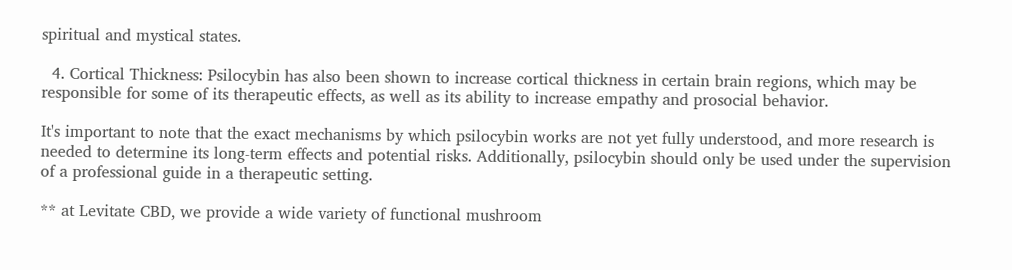spiritual and mystical states.

  4. Cortical Thickness: Psilocybin has also been shown to increase cortical thickness in certain brain regions, which may be responsible for some of its therapeutic effects, as well as its ability to increase empathy and prosocial behavior.

It's important to note that the exact mechanisms by which psilocybin works are not yet fully understood, and more research is needed to determine its long-term effects and potential risks. Additionally, psilocybin should only be used under the supervision of a professional guide in a therapeutic setting.

** at Levitate CBD, we provide a wide variety of functional mushroom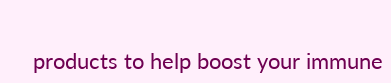products to help boost your immune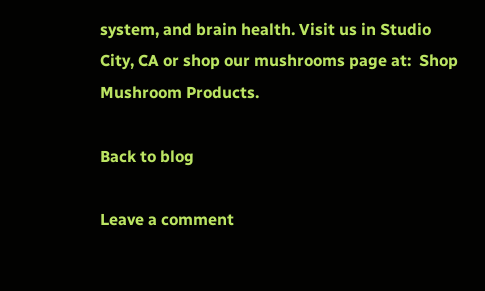system, and brain health. Visit us in Studio City, CA or shop our mushrooms page at:  Shop Mushroom Products.

Back to blog

Leave a comment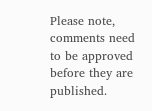Please note, comments need to be approved before they are published.